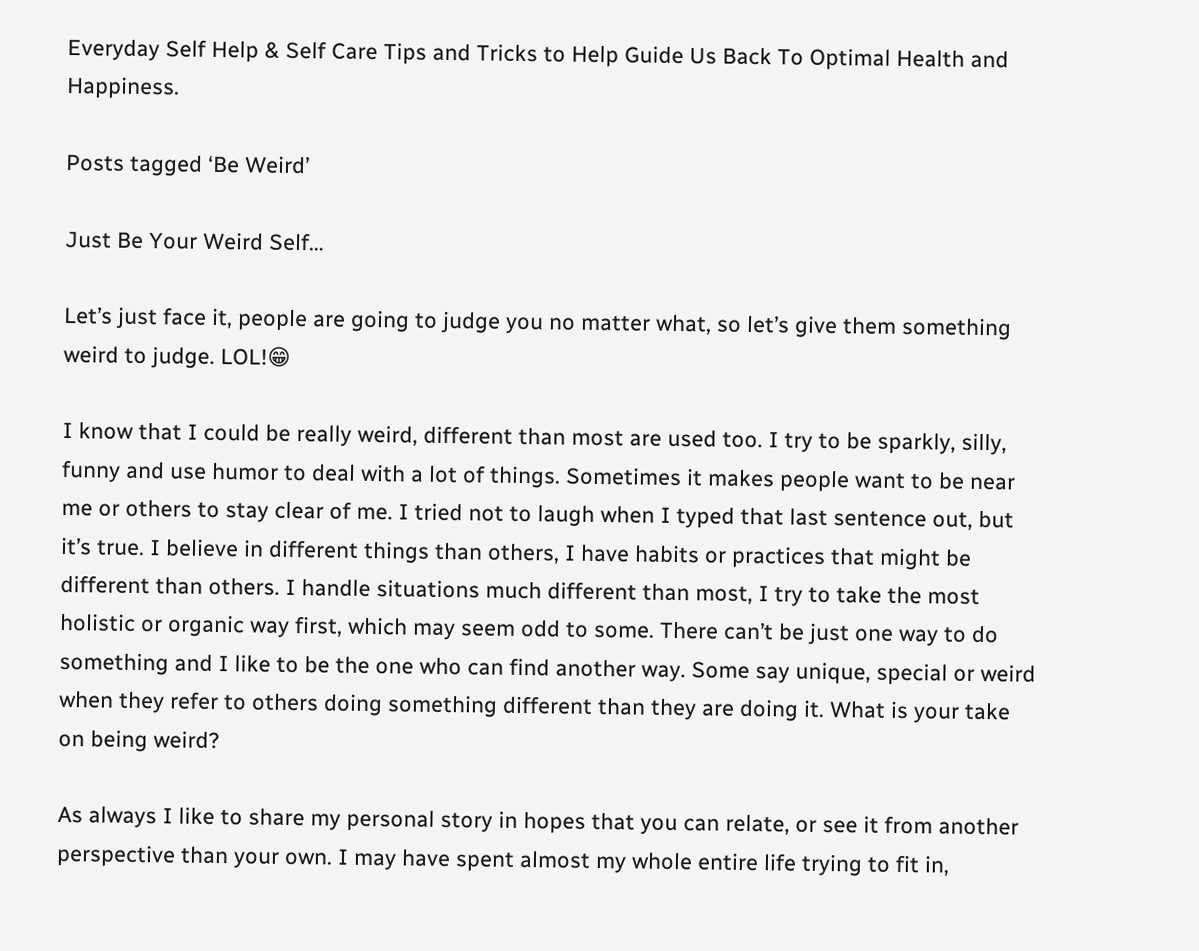Everyday Self Help & Self Care Tips and Tricks to Help Guide Us Back To Optimal Health and Happiness.

Posts tagged ‘Be Weird’

Just Be Your Weird Self…

Let’s just face it, people are going to judge you no matter what, so let’s give them something weird to judge. LOL!😁

I know that I could be really weird, different than most are used too. I try to be sparkly, silly, funny and use humor to deal with a lot of things. Sometimes it makes people want to be near me or others to stay clear of me. I tried not to laugh when I typed that last sentence out, but it’s true. I believe in different things than others, I have habits or practices that might be different than others. I handle situations much different than most, I try to take the most holistic or organic way first, which may seem odd to some. There can’t be just one way to do something and I like to be the one who can find another way. Some say unique, special or weird when they refer to others doing something different than they are doing it. What is your take on being weird?

As always I like to share my personal story in hopes that you can relate, or see it from another perspective than your own. I may have spent almost my whole entire life trying to fit in,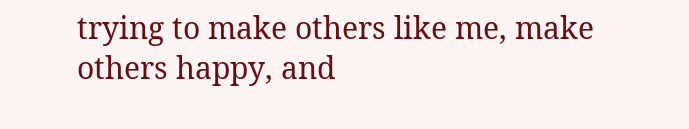trying to make others like me, make others happy, and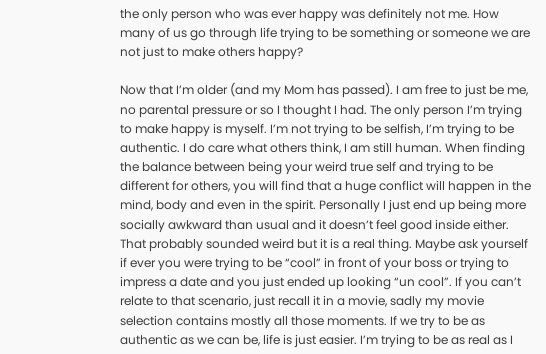the only person who was ever happy was definitely not me. How many of us go through life trying to be something or someone we are not just to make others happy?

Now that I’m older (and my Mom has passed). I am free to just be me, no parental pressure or so I thought I had. The only person I’m trying to make happy is myself. I’m not trying to be selfish, I’m trying to be authentic. I do care what others think, I am still human. When finding the balance between being your weird true self and trying to be different for others, you will find that a huge conflict will happen in the mind, body and even in the spirit. Personally I just end up being more socially awkward than usual and it doesn’t feel good inside either. That probably sounded weird but it is a real thing. Maybe ask yourself if ever you were trying to be “cool” in front of your boss or trying to impress a date and you just ended up looking “un cool”. If you can’t relate to that scenario, just recall it in a movie, sadly my movie selection contains mostly all those moments. If we try to be as authentic as we can be, life is just easier. I’m trying to be as real as I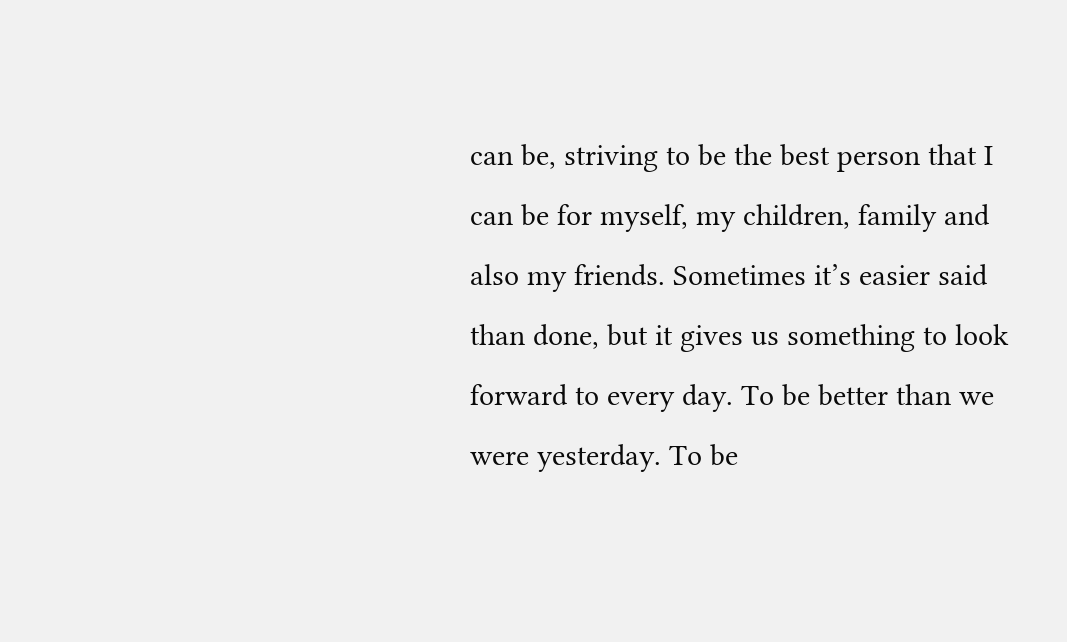can be, striving to be the best person that I can be for myself, my children, family and also my friends. Sometimes it’s easier said than done, but it gives us something to look forward to every day. To be better than we were yesterday. To be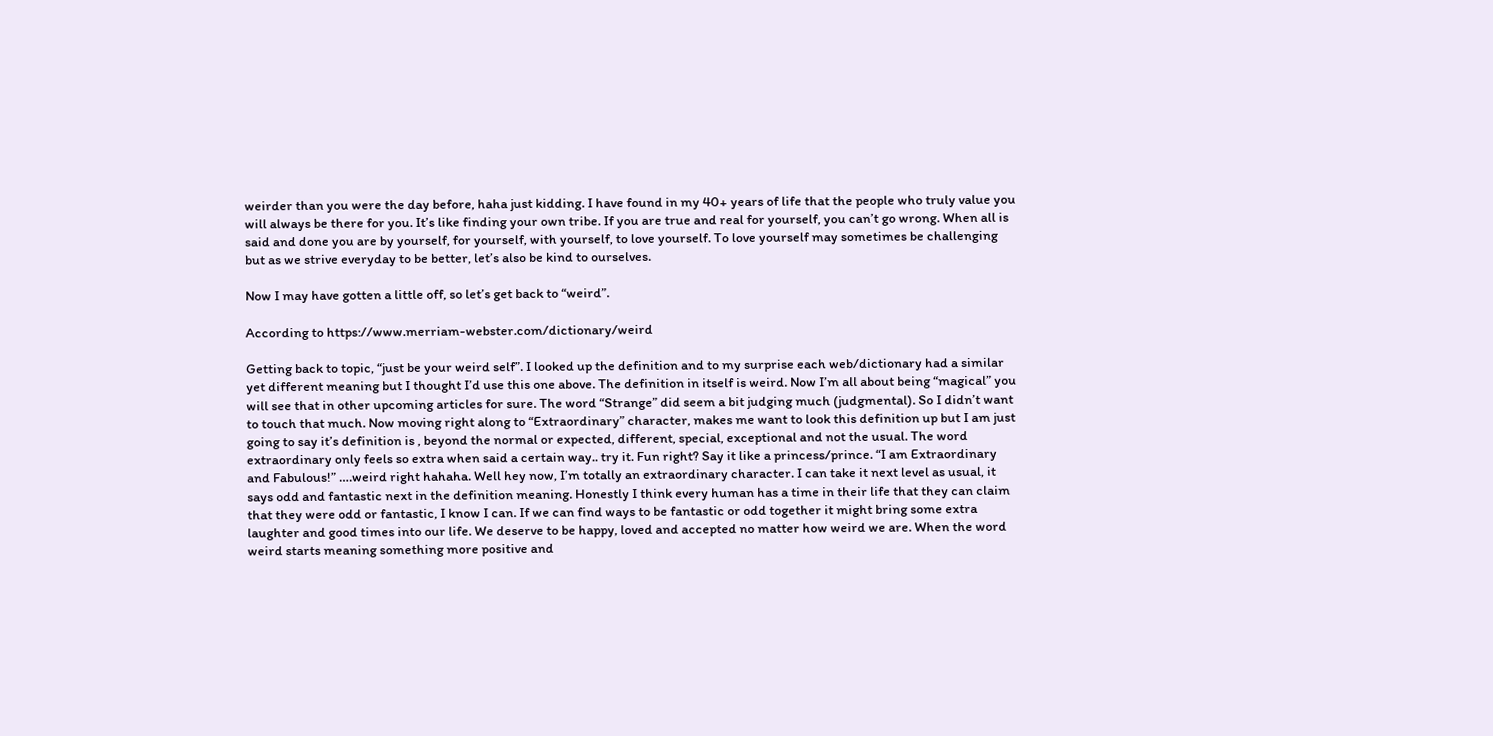weirder than you were the day before, haha just kidding. I have found in my 40+ years of life that the people who truly value you will always be there for you. It’s like finding your own tribe. If you are true and real for yourself, you can’t go wrong. When all is said and done you are by yourself, for yourself, with yourself, to love yourself. To love yourself may sometimes be challenging but as we strive everyday to be better, let’s also be kind to ourselves.

Now I may have gotten a little off, so let’s get back to “weird”.

According to https://www.merriam-webster.com/dictionary/weird

Getting back to topic, “just be your weird self”. I looked up the definition and to my surprise each web/dictionary had a similar yet different meaning but I thought I’d use this one above. The definition in itself is weird. Now I’m all about being “magical” you will see that in other upcoming articles for sure. The word “Strange” did seem a bit judging much (judgmental). So I didn’t want to touch that much. Now moving right along to “Extraordinary” character, makes me want to look this definition up but I am just going to say it’s definition is , beyond the normal or expected, different, special, exceptional and not the usual. The word extraordinary only feels so extra when said a certain way.. try it. Fun right? Say it like a princess/prince. “I am Extraordinary and Fabulous!” ….weird right hahaha. Well hey now, I’m totally an extraordinary character. I can take it next level as usual, it says odd and fantastic next in the definition meaning. Honestly I think every human has a time in their life that they can claim that they were odd or fantastic, I know I can. If we can find ways to be fantastic or odd together it might bring some extra laughter and good times into our life. We deserve to be happy, loved and accepted no matter how weird we are. When the word weird starts meaning something more positive and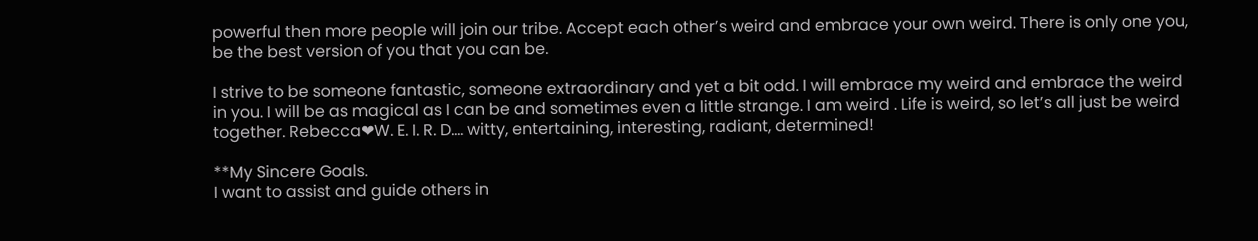powerful then more people will join our tribe. Accept each other’s weird and embrace your own weird. There is only one you, be the best version of you that you can be.

I strive to be someone fantastic, someone extraordinary and yet a bit odd. I will embrace my weird and embrace the weird in you. I will be as magical as I can be and sometimes even a little strange. I am weird . Life is weird, so let’s all just be weird together. Rebecca❤W. E. I. R. D…. witty, entertaining, interesting, radiant, determined!

**My Sincere Goals.
I want to assist and guide others in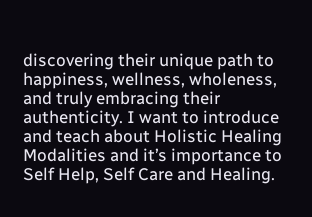discovering their unique path to happiness, wellness, wholeness, and truly embracing their authenticity. I want to introduce and teach about Holistic Healing Modalities and it’s importance to Self Help, Self Care and Healing.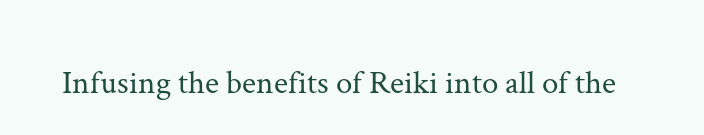Infusing the benefits of Reiki into all of the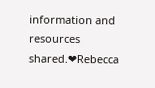information and resources shared.❤Rebecca